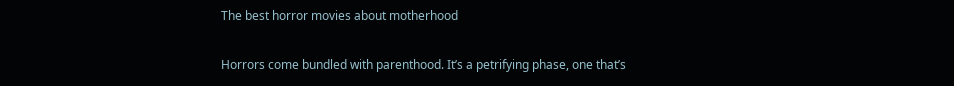The best horror movies about motherhood

Horrors come bundled with parenthood. It’s a petrifying phase, one that’s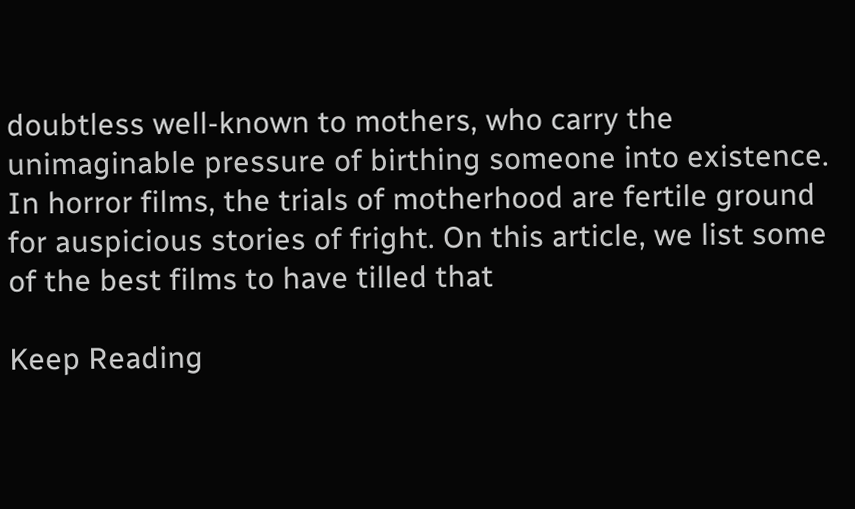doubtless well-known to mothers, who carry the unimaginable pressure of birthing someone into existence. In horror films, the trials of motherhood are fertile ground for auspicious stories of fright. On this article, we list some of the best films to have tilled that

Keep Reading